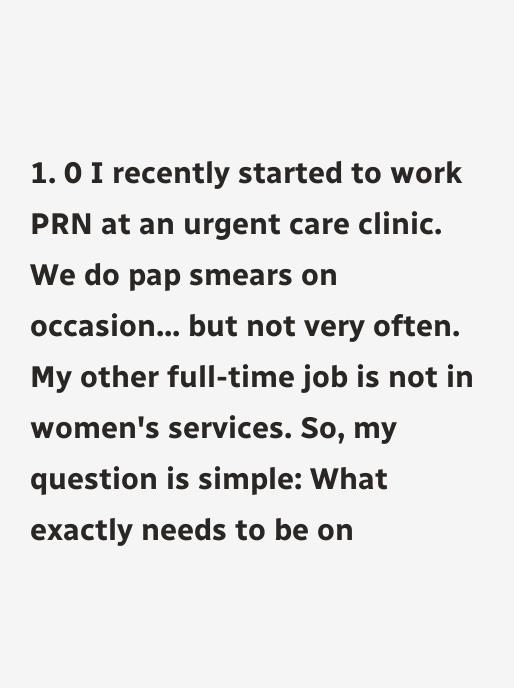1. 0 I recently started to work PRN at an urgent care clinic. We do pap smears on occasion... but not very often. My other full-time job is not in women's services. So, my question is simple: What exactly needs to be on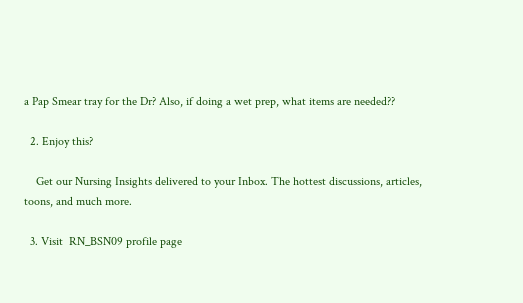a Pap Smear tray for the Dr? Also, if doing a wet prep, what items are needed??

  2. Enjoy this?

    Get our Nursing Insights delivered to your Inbox. The hottest discussions, articles, toons, and much more.

  3. Visit  RN_BSN09 profile page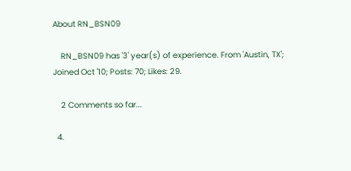About RN_BSN09

    RN_BSN09 has '3' year(s) of experience. From 'Austin, TX'; Joined Oct '10; Posts: 70; Likes: 29.

    2 Comments so far...

  4.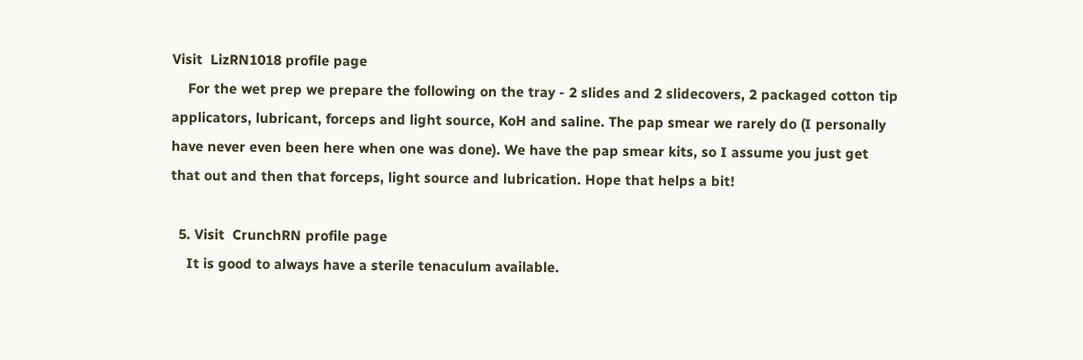Visit  LizRN1018 profile page
    For the wet prep we prepare the following on the tray - 2 slides and 2 slidecovers, 2 packaged cotton tip applicators, lubricant, forceps and light source, KoH and saline. The pap smear we rarely do (I personally have never even been here when one was done). We have the pap smear kits, so I assume you just get that out and then that forceps, light source and lubrication. Hope that helps a bit!

  5. Visit  CrunchRN profile page
    It is good to always have a sterile tenaculum available.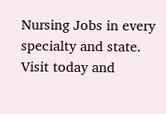Nursing Jobs in every specialty and state. Visit today and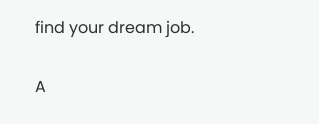find your dream job.

A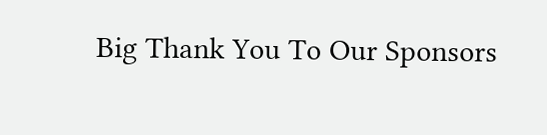Big Thank You To Our Sponsors